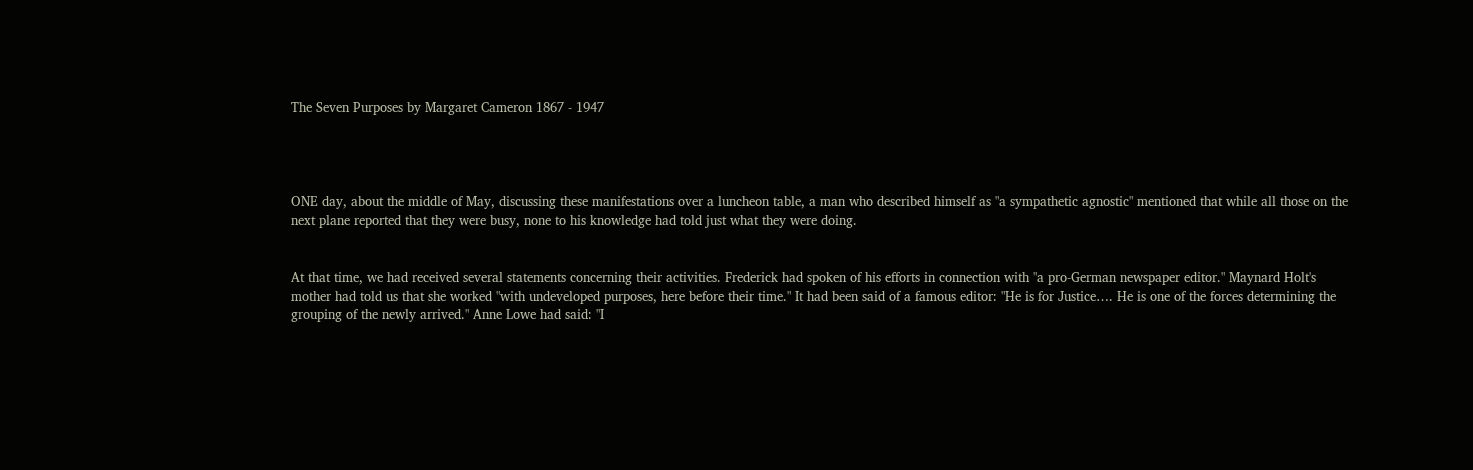The Seven Purposes by Margaret Cameron 1867 - 1947




ONE day, about the middle of May, discussing these manifestations over a luncheon table, a man who described himself as "a sympathetic agnostic" mentioned that while all those on the next plane reported that they were busy, none to his knowledge had told just what they were doing.


At that time, we had received several statements concerning their activities. Frederick had spoken of his efforts in connection with "a pro-German newspaper editor." Maynard Holt's mother had told us that she worked "with undeveloped purposes, here before their time." It had been said of a famous editor: "He is for Justice…. He is one of the forces determining the grouping of the newly arrived." Anne Lowe had said: "I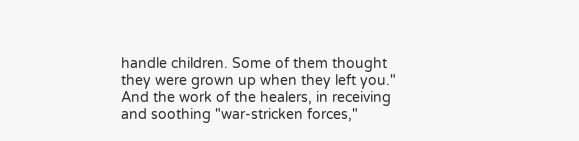handle children. Some of them thought they were grown up when they left you." And the work of the healers, in receiving and soothing "war-stricken forces,"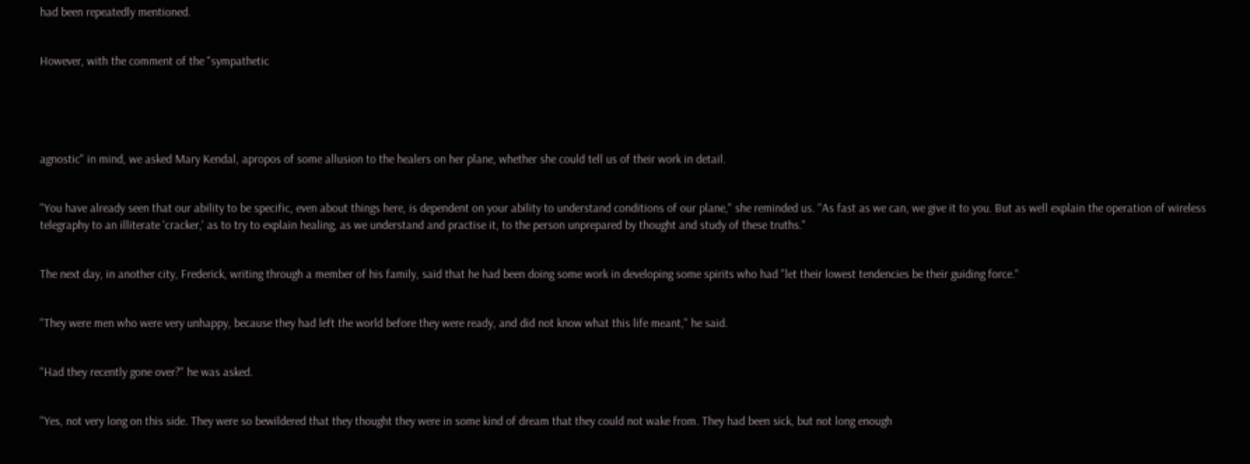had been repeatedly mentioned.


However, with the comment of the "sympathetic





agnostic" in mind, we asked Mary Kendal, apropos of some allusion to the healers on her plane, whether she could tell us of their work in detail.


"You have already seen that our ability to be specific, even about things here, is dependent on your ability to understand conditions of our plane," she reminded us. "As fast as we can, we give it to you. But as well explain the operation of wireless telegraphy to an illiterate 'cracker,' as to try to explain healing, as we understand and practise it, to the person unprepared by thought and study of these truths."


The next day, in another city, Frederick, writing through a member of his family, said that he had been doing some work in developing some spirits who had "let their lowest tendencies be their guiding force."


"They were men who were very unhappy, because they had left the world before they were ready, and did not know what this life meant," he said.


"Had they recently gone over?" he was asked.


"Yes, not very long on this side. They were so bewildered that they thought they were in some kind of dream that they could not wake from. They had been sick, but not long enough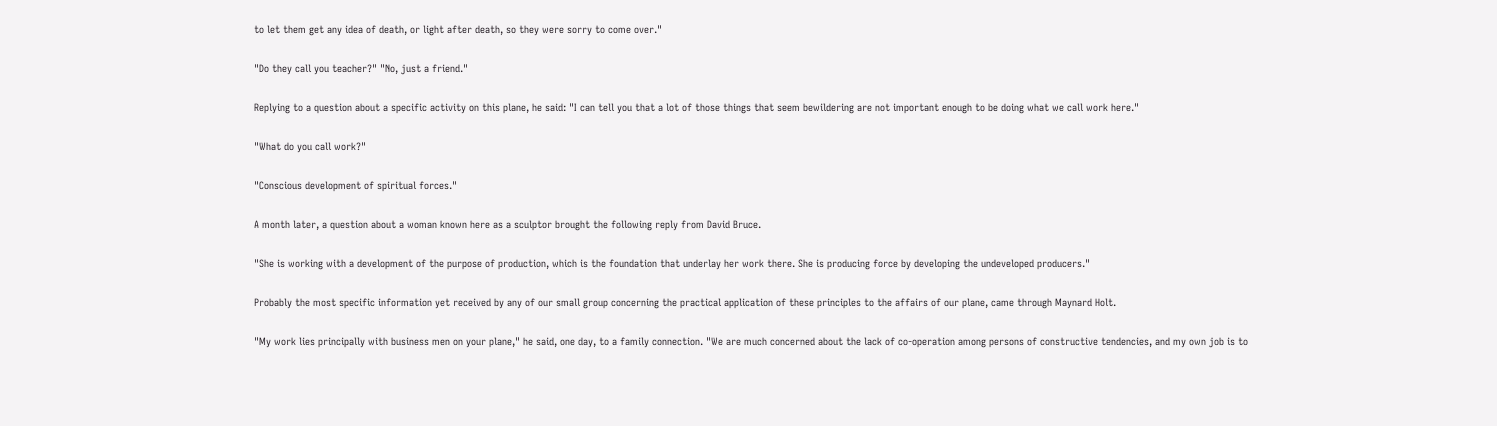to let them get any idea of death, or light after death, so they were sorry to come over."


"Do they call you teacher?" "No, just a friend."


Replying to a question about a specific activity on this plane, he said: "I can tell you that a lot of those things that seem bewildering are not important enough to be doing what we call work here."


"What do you call work?"


"Conscious development of spiritual forces."


A month later, a question about a woman known here as a sculptor brought the following reply from David Bruce.


"She is working with a development of the purpose of production, which is the foundation that underlay her work there. She is producing force by developing the undeveloped producers."


Probably the most specific information yet received by any of our small group concerning the practical application of these principles to the affairs of our plane, came through Maynard Holt.


"My work lies principally with business men on your plane," he said, one day, to a family connection. "We are much concerned about the lack of co-operation among persons of constructive tendencies, and my own job is to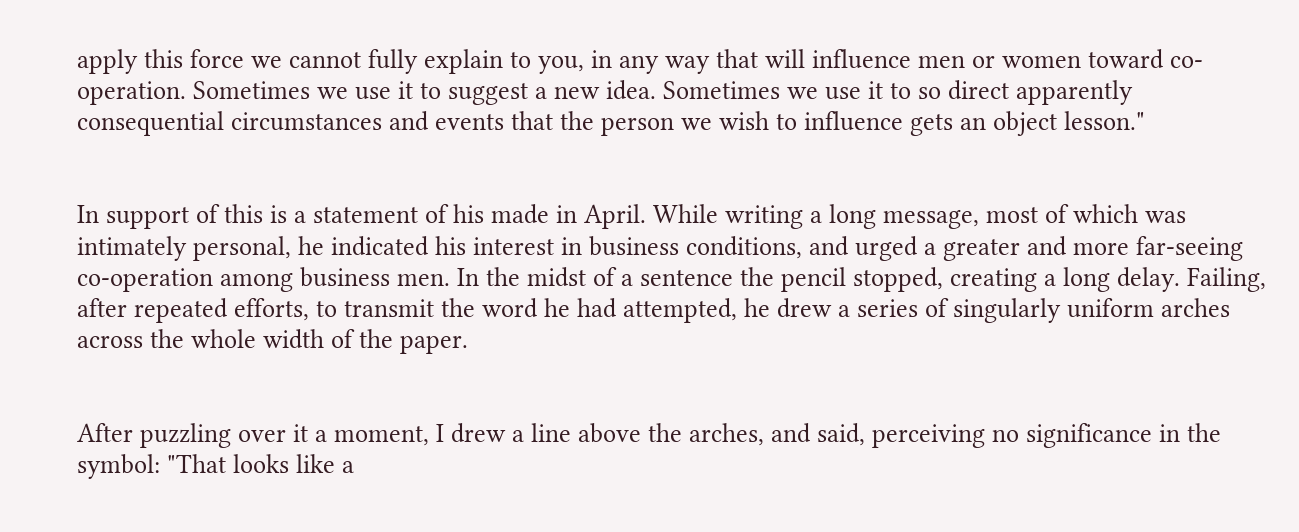apply this force we cannot fully explain to you, in any way that will influence men or women toward co-operation. Sometimes we use it to suggest a new idea. Sometimes we use it to so direct apparently consequential circumstances and events that the person we wish to influence gets an object lesson."


In support of this is a statement of his made in April. While writing a long message, most of which was intimately personal, he indicated his interest in business conditions, and urged a greater and more far-seeing co-operation among business men. In the midst of a sentence the pencil stopped, creating a long delay. Failing, after repeated efforts, to transmit the word he had attempted, he drew a series of singularly uniform arches across the whole width of the paper.


After puzzling over it a moment, I drew a line above the arches, and said, perceiving no significance in the symbol: "That looks like a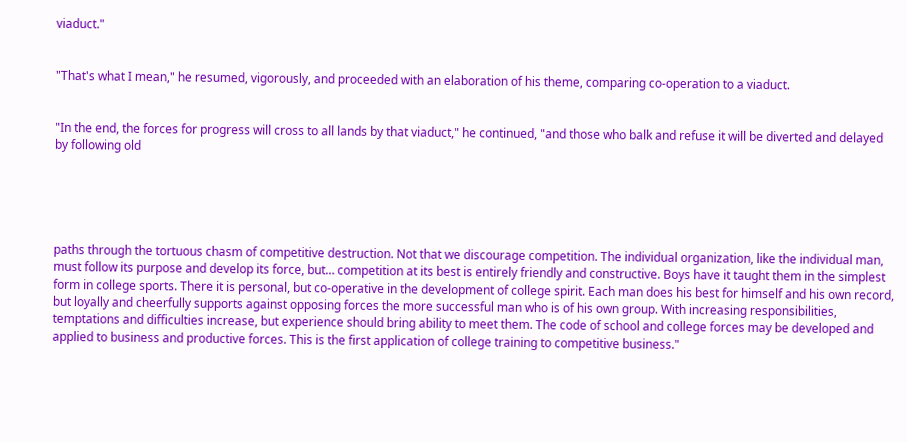viaduct."


"That's what I mean," he resumed, vigorously, and proceeded with an elaboration of his theme, comparing co-operation to a viaduct.


"In the end, the forces for progress will cross to all lands by that viaduct," he continued, "and those who balk and refuse it will be diverted and delayed by following old





paths through the tortuous chasm of competitive destruction. Not that we discourage competition. The individual organization, like the individual man, must follow its purpose and develop its force, but… competition at its best is entirely friendly and constructive. Boys have it taught them in the simplest form in college sports. There it is personal, but co-operative in the development of college spirit. Each man does his best for himself and his own record, but loyally and cheerfully supports against opposing forces the more successful man who is of his own group. With increasing responsibilities, temptations and difficulties increase, but experience should bring ability to meet them. The code of school and college forces may be developed and applied to business and productive forces. This is the first application of college training to competitive business."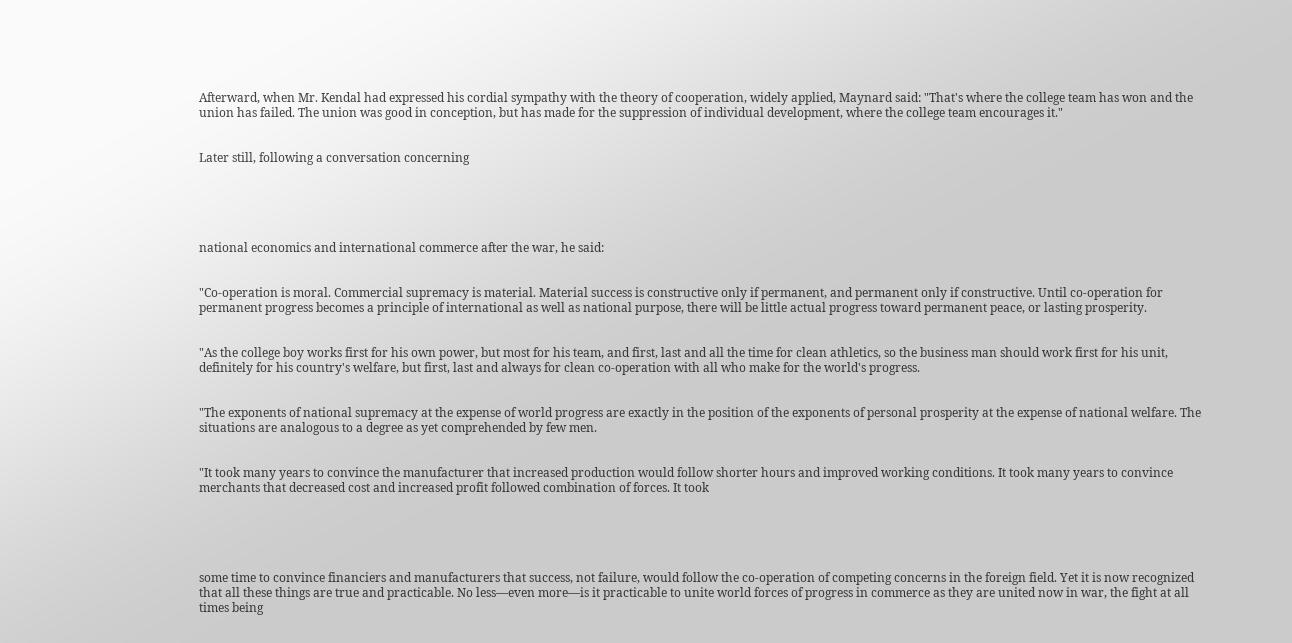Afterward, when Mr. Kendal had expressed his cordial sympathy with the theory of cooperation, widely applied, Maynard said: "That's where the college team has won and the union has failed. The union was good in conception, but has made for the suppression of individual development, where the college team encourages it."


Later still, following a conversation concerning





national economics and international commerce after the war, he said:


"Co-operation is moral. Commercial supremacy is material. Material success is constructive only if permanent, and permanent only if constructive. Until co-operation for permanent progress becomes a principle of international as well as national purpose, there will be little actual progress toward permanent peace, or lasting prosperity.


"As the college boy works first for his own power, but most for his team, and first, last and all the time for clean athletics, so the business man should work first for his unit, definitely for his country's welfare, but first, last and always for clean co-operation with all who make for the world's progress.


"The exponents of national supremacy at the expense of world progress are exactly in the position of the exponents of personal prosperity at the expense of national welfare. The situations are analogous to a degree as yet comprehended by few men.


"It took many years to convince the manufacturer that increased production would follow shorter hours and improved working conditions. It took many years to convince merchants that decreased cost and increased profit followed combination of forces. It took





some time to convince financiers and manufacturers that success, not failure, would follow the co-operation of competing concerns in the foreign field. Yet it is now recognized that all these things are true and practicable. No less—even more—is it practicable to unite world forces of progress in commerce as they are united now in war, the fight at all times being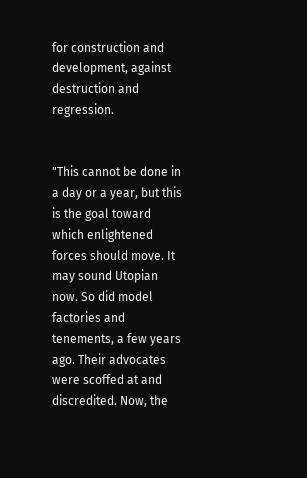for construction and development, against destruction and regression.


"This cannot be done in a day or a year, but this is the goal toward which enlightened forces should move. It may sound Utopian now. So did model factories and tenements, a few years ago. Their advocates were scoffed at and discredited. Now, the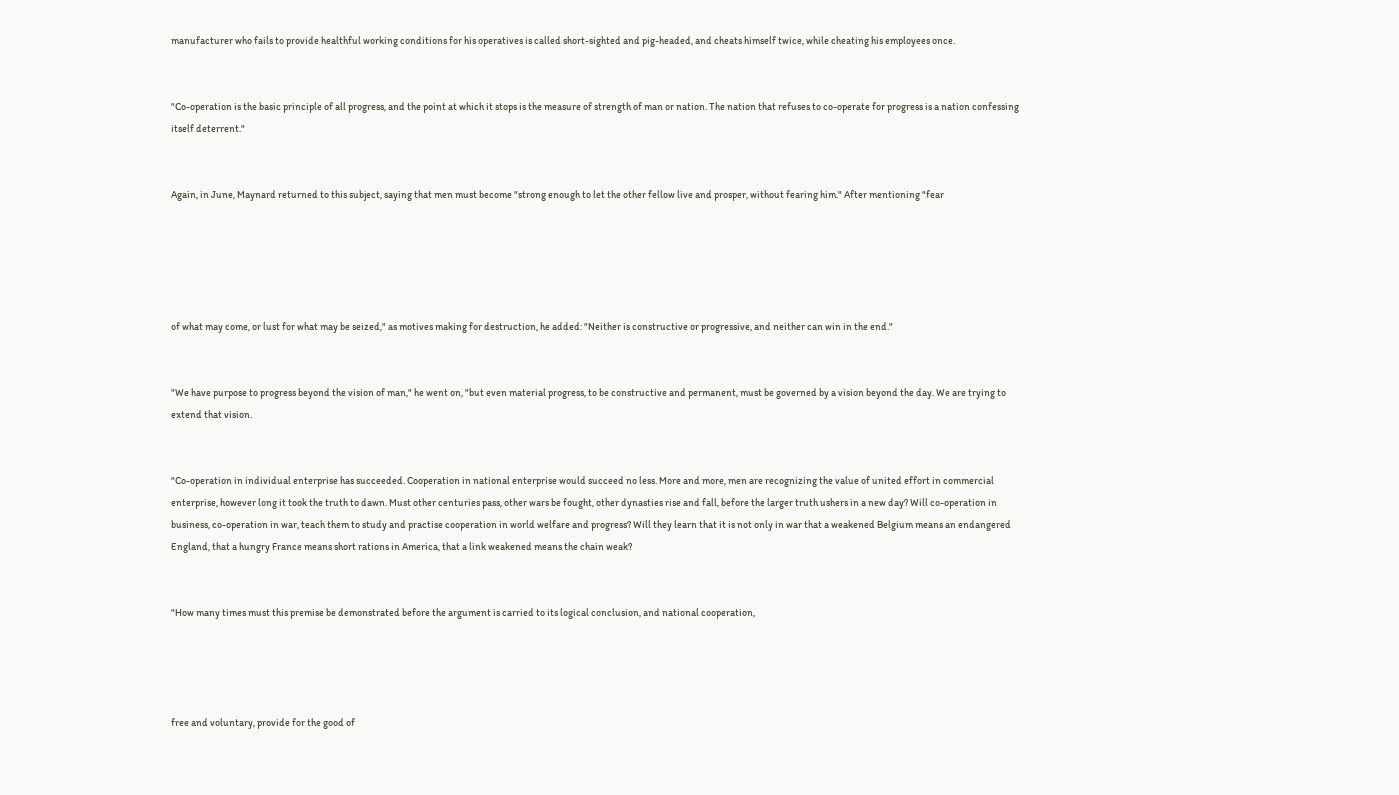manufacturer who fails to provide healthful working conditions for his operatives is called short-sighted and pig-headed, and cheats himself twice, while cheating his employees once.


"Co-operation is the basic principle of all progress, and the point at which it stops is the measure of strength of man or nation. The nation that refuses to co-operate for progress is a nation confessing itself deterrent."


Again, in June, Maynard returned to this subject, saying that men must become "strong enough to let the other fellow live and prosper, without fearing him." After mentioning "fear





of what may come, or lust for what may be seized," as motives making for destruction, he added: "Neither is constructive or progressive, and neither can win in the end."


"We have purpose to progress beyond the vision of man," he went on, "but even material progress, to be constructive and permanent, must be governed by a vision beyond the day. We are trying to extend that vision.


"Co-operation in individual enterprise has succeeded. Cooperation in national enterprise would succeed no less. More and more, men are recognizing the value of united effort in commercial enterprise, however long it took the truth to dawn. Must other centuries pass, other wars be fought, other dynasties rise and fall, before the larger truth ushers in a new day? Will co-operation in business, co-operation in war, teach them to study and practise cooperation in world welfare and progress? Will they learn that it is not only in war that a weakened Belgium means an endangered England, that a hungry France means short rations in America, that a link weakened means the chain weak?


"How many times must this premise be demonstrated before the argument is carried to its logical conclusion, and national cooperation,




free and voluntary, provide for the good of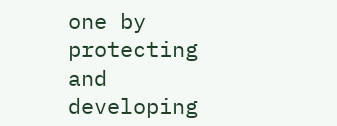one by protecting and developing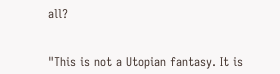all?


"This is not a Utopian fantasy. It is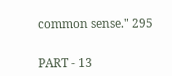common sense." 295


PART - 13